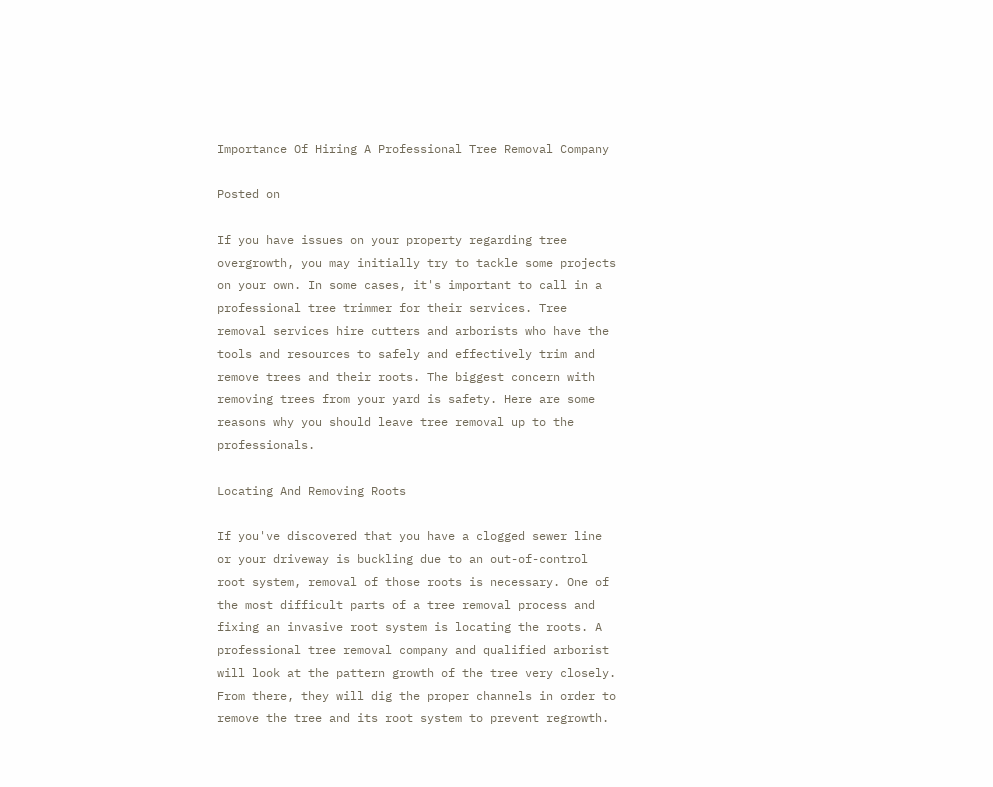Importance Of Hiring A Professional Tree Removal Company

Posted on

If you have issues on your property regarding tree overgrowth, you may initially try to tackle some projects on your own. In some cases, it's important to call in a professional tree trimmer for their services. Tree removal services hire cutters and arborists who have the tools and resources to safely and effectively trim and remove trees and their roots. The biggest concern with removing trees from your yard is safety. Here are some reasons why you should leave tree removal up to the professionals.

Locating And Removing Roots

If you've discovered that you have a clogged sewer line or your driveway is buckling due to an out-of-control root system, removal of those roots is necessary. One of the most difficult parts of a tree removal process and fixing an invasive root system is locating the roots. A professional tree removal company and qualified arborist will look at the pattern growth of the tree very closely. From there, they will dig the proper channels in order to remove the tree and its root system to prevent regrowth.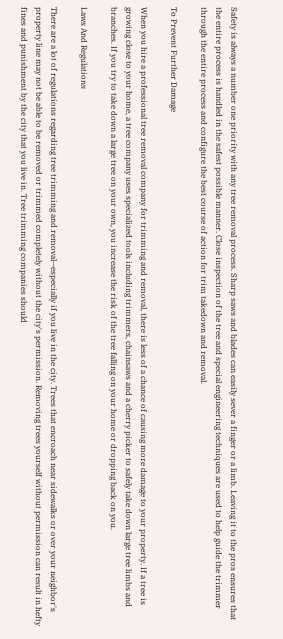Safety is always a number one priority with any tree removal process. Sharp saws and blades can easily sever a finger or a limb. Leaving it to the pros ensures that the entire process is handled in the safest possible manner. Close inspection of the tree and special engineering techniques are used to help guide the trimmer through the entire process and configure the best course of action for trim takedown and removal.

To Prevent Further Damage

When you hire a professional tree removal company for trimming and removal, there is less of a chance of causing more damage to your property. If a tree is growing close to your home, a tree company uses specialized tools including trimmers, chainsaws and a cherry picker to safely take down large tree limbs and branches. If you try to take down a large tree on your own, you increase the risk of the tree falling on your home or dropping back on you.

Laws And Regulations

There are a lot of regulations regarding tree trimming and removal—especially if you live in the city. Trees that encroach near sidewalks or over your neighbor's property line may not be able to be removed or trimmed completely without the city's permission. Removing trees yourself without permission can result in hefty fines and punishment by the city that you live in. Tree trimming companies should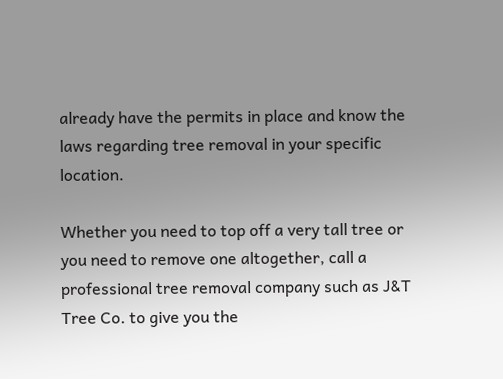already have the permits in place and know the laws regarding tree removal in your specific location.

Whether you need to top off a very tall tree or you need to remove one altogether, call a professional tree removal company such as J&T Tree Co. to give you the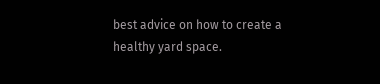best advice on how to create a healthy yard space.